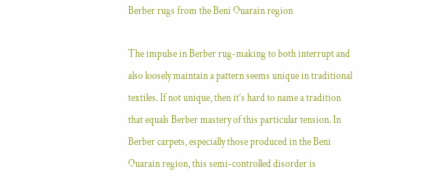Berber rugs from the Beni Ouarain region

The impulse in Berber rug-making to both interrupt and also loosely maintain a pattern seems unique in traditional textiles. If not unique, then it’s hard to name a tradition that equals Berber mastery of this particular tension. In Berber carpets, especially those produced in the Beni Ouarain region, this semi-controlled disorder is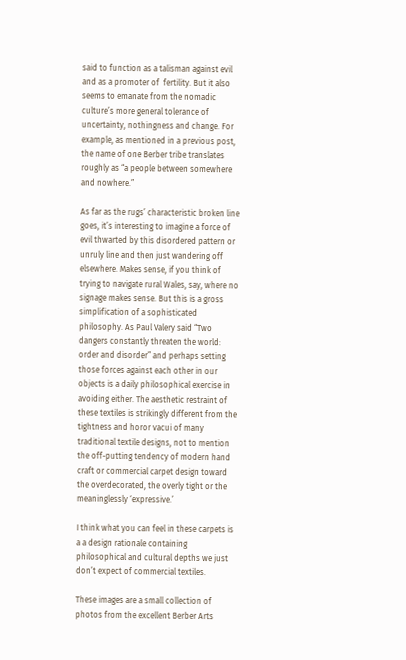said to function as a talisman against evil and as a promoter of  fertility. But it also seems to emanate from the nomadic culture’s more general tolerance of uncertainty, nothingness and change. For example, as mentioned in a previous post, the name of one Berber tribe translates roughly as “a people between somewhere and nowhere.”

As far as the rugs’ characteristic broken line goes, it’s interesting to imagine a force of evil thwarted by this disordered pattern or unruly line and then just wandering off elsewhere. Makes sense, if you think of trying to navigate rural Wales, say, where no signage makes sense. But this is a gross simplification of a sophisticated philosophy. As Paul Valery said “Two dangers constantly threaten the world: order and disorder” and perhaps setting those forces against each other in our objects is a daily philosophical exercise in avoiding either. The aesthetic restraint of these textiles is strikingly different from the tightness and horor vacui of many traditional textile designs, not to mention the off-putting tendency of modern hand craft or commercial carpet design toward the overdecorated, the overly tight or the meaninglessly ‘expressive.’

I think what you can feel in these carpets is a a design rationale containing philosophical and cultural depths we just don’t expect of commercial textiles.

These images are a small collection of photos from the excellent Berber Arts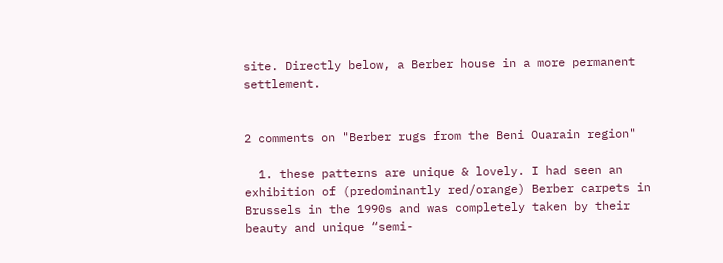site. Directly below, a Berber house in a more permanent settlement.


2 comments on "Berber rugs from the Beni Ouarain region"

  1. these patterns are unique & lovely. I had seen an exhibition of (predominantly red/orange) Berber carpets in Brussels in the 1990s and was completely taken by their beauty and unique “semi-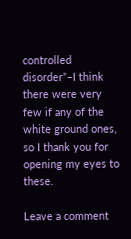controlled disorder”–I think there were very few if any of the white ground ones, so I thank you for opening my eyes to these.

Leave a comment